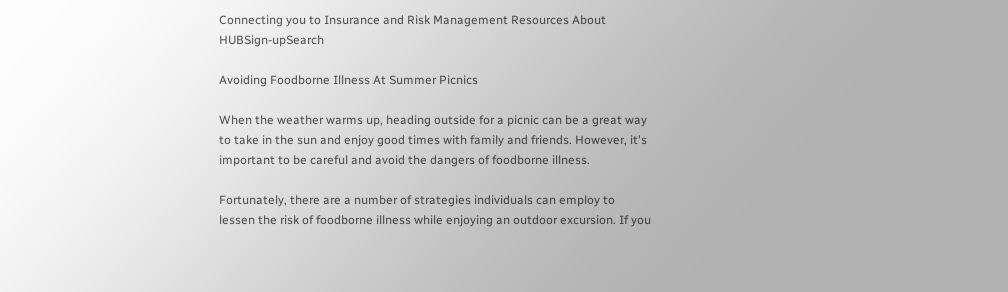Connecting you to Insurance and Risk Management Resources About HUBSign-upSearch

Avoiding Foodborne Illness At Summer Picnics

When the weather warms up, heading outside for a picnic can be a great way to take in the sun and enjoy good times with family and friends. However, it's important to be careful and avoid the dangers of foodborne illness.

Fortunately, there are a number of strategies individuals can employ to lessen the risk of foodborne illness while enjoying an outdoor excursion. If you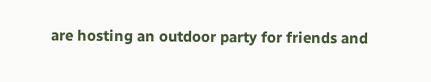are hosting an outdoor party for friends and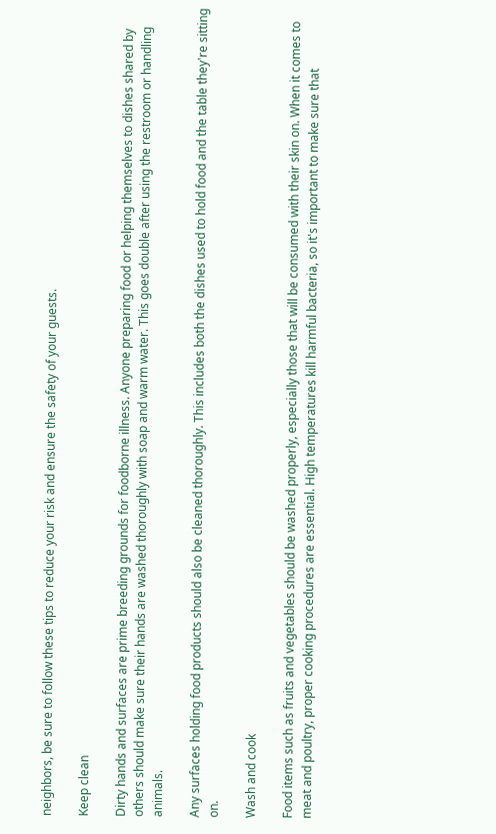neighbors, be sure to follow these tips to reduce your risk and ensure the safety of your guests.

Keep clean

Dirty hands and surfaces are prime breeding grounds for foodborne illness. Anyone preparing food or helping themselves to dishes shared by others should make sure their hands are washed thoroughly with soap and warm water. This goes double after using the restroom or handling animals.

Any surfaces holding food products should also be cleaned thoroughly. This includes both the dishes used to hold food and the table they're sitting on.

Wash and cook

Food items such as fruits and vegetables should be washed properly, especially those that will be consumed with their skin on. When it comes to meat and poultry, proper cooking procedures are essential. High temperatures kill harmful bacteria, so it's important to make sure that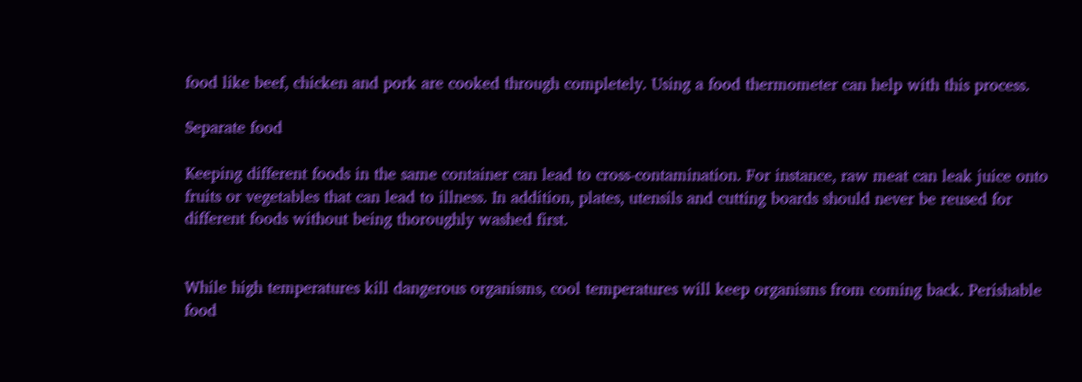food like beef, chicken and pork are cooked through completely. Using a food thermometer can help with this process.

Separate food

Keeping different foods in the same container can lead to cross-contamination. For instance, raw meat can leak juice onto fruits or vegetables that can lead to illness. In addition, plates, utensils and cutting boards should never be reused for different foods without being thoroughly washed first.


While high temperatures kill dangerous organisms, cool temperatures will keep organisms from coming back. Perishable food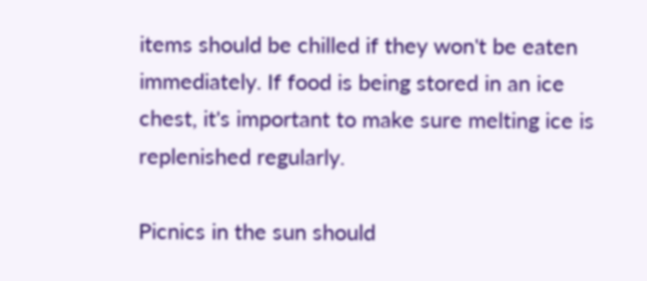items should be chilled if they won't be eaten immediately. If food is being stored in an ice chest, it's important to make sure melting ice is replenished regularly.

Picnics in the sun should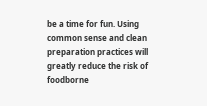be a time for fun. Using common sense and clean preparation practices will greatly reduce the risk of foodborne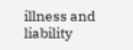illness and liability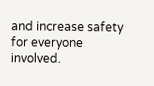and increase safety for everyone involved.